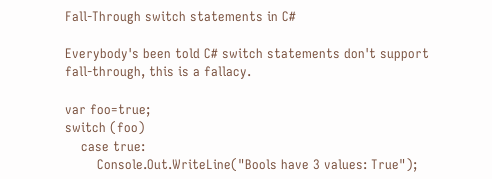Fall-Through switch statements in C#

Everybody's been told C# switch statements don't support fall-through, this is a fallacy.

var foo=true;
switch (foo)
    case true:
        Console.Out.WriteLine("Bools have 3 values: True");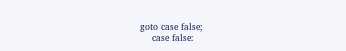goto case false;
    case false: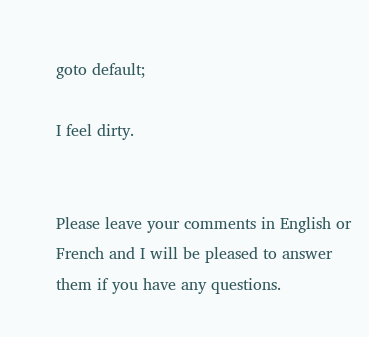goto default;

I feel dirty.


Please leave your comments in English or French and I will be pleased to answer them if you have any questions.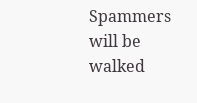Spammers will be walked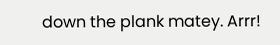down the plank matey. Arrr!